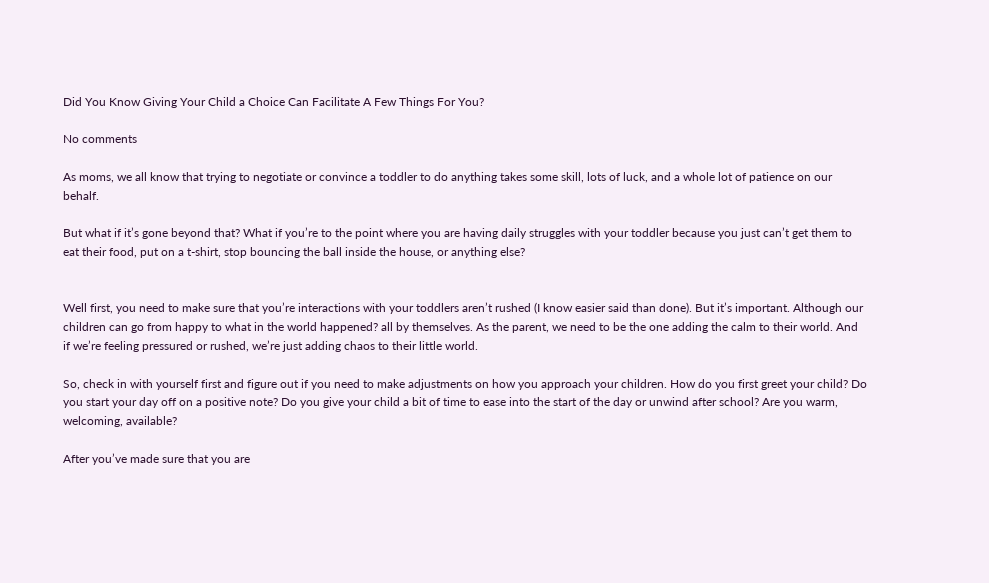Did You Know Giving Your Child a Choice Can Facilitate A Few Things For You?

No comments

As moms, we all know that trying to negotiate or convince a toddler to do anything takes some skill, lots of luck, and a whole lot of patience on our behalf.

But what if it’s gone beyond that? What if you’re to the point where you are having daily struggles with your toddler because you just can’t get them to eat their food, put on a t-shirt, stop bouncing the ball inside the house, or anything else?


Well first, you need to make sure that you’re interactions with your toddlers aren’t rushed (I know easier said than done). But it’s important. Although our children can go from happy to what in the world happened? all by themselves. As the parent, we need to be the one adding the calm to their world. And if we’re feeling pressured or rushed, we’re just adding chaos to their little world.

So, check in with yourself first and figure out if you need to make adjustments on how you approach your children. How do you first greet your child? Do you start your day off on a positive note? Do you give your child a bit of time to ease into the start of the day or unwind after school? Are you warm, welcoming, available?

After you’ve made sure that you are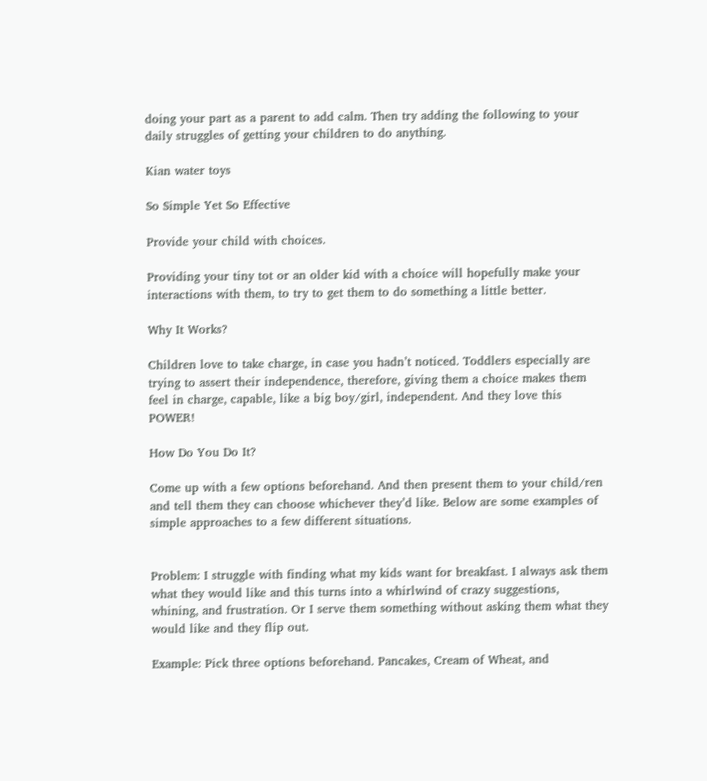doing your part as a parent to add calm. Then try adding the following to your daily struggles of getting your children to do anything.

Kian water toys

So Simple Yet So Effective

Provide your child with choices.

Providing your tiny tot or an older kid with a choice will hopefully make your interactions with them, to try to get them to do something a little better.

Why It Works?

Children love to take charge, in case you hadn’t noticed. Toddlers especially are trying to assert their independence, therefore, giving them a choice makes them feel in charge, capable, like a big boy/girl, independent. And they love this POWER!

How Do You Do It?

Come up with a few options beforehand. And then present them to your child/ren and tell them they can choose whichever they’d like. Below are some examples of simple approaches to a few different situations.


Problem: I struggle with finding what my kids want for breakfast. I always ask them what they would like and this turns into a whirlwind of crazy suggestions, whining, and frustration. Or I serve them something without asking them what they would like and they flip out.

Example: Pick three options beforehand. Pancakes, Cream of Wheat, and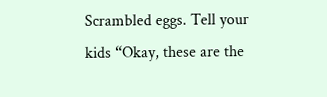Scrambled eggs. Tell your kids “Okay, these are the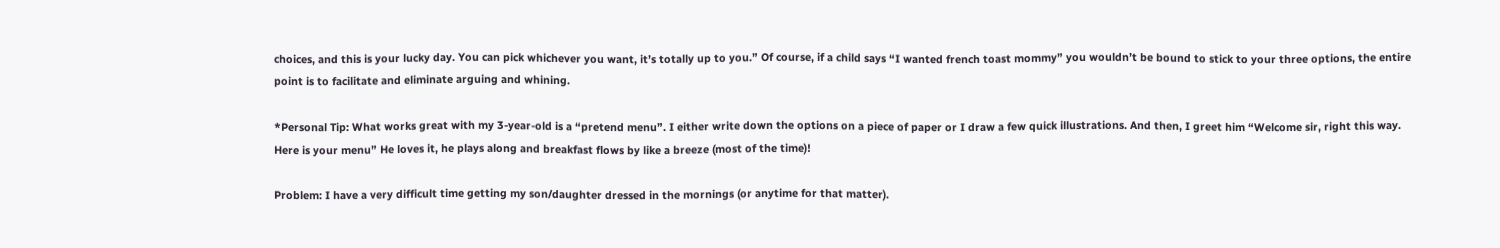choices, and this is your lucky day. You can pick whichever you want, it’s totally up to you.” Of course, if a child says “I wanted french toast mommy” you wouldn’t be bound to stick to your three options, the entire point is to facilitate and eliminate arguing and whining.

*Personal Tip: What works great with my 3-year-old is a “pretend menu”. I either write down the options on a piece of paper or I draw a few quick illustrations. And then, I greet him “Welcome sir, right this way. Here is your menu” He loves it, he plays along and breakfast flows by like a breeze (most of the time)!

Problem: I have a very difficult time getting my son/daughter dressed in the mornings (or anytime for that matter).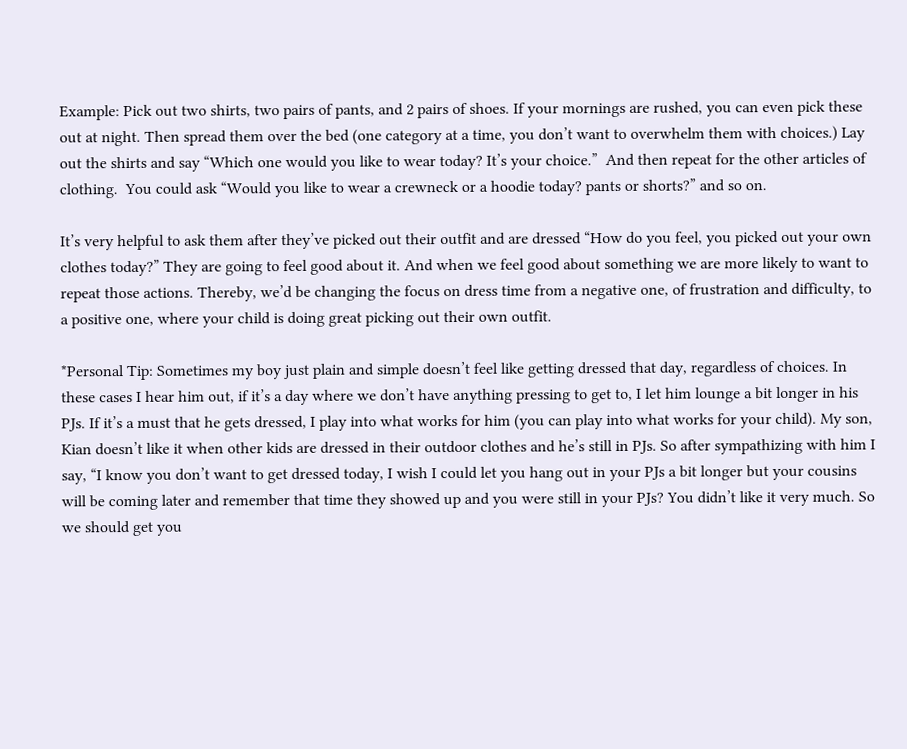Example: Pick out two shirts, two pairs of pants, and 2 pairs of shoes. If your mornings are rushed, you can even pick these out at night. Then spread them over the bed (one category at a time, you don’t want to overwhelm them with choices.) Lay out the shirts and say “Which one would you like to wear today? It’s your choice.”  And then repeat for the other articles of clothing.  You could ask “Would you like to wear a crewneck or a hoodie today? pants or shorts?” and so on.

It’s very helpful to ask them after they’ve picked out their outfit and are dressed “How do you feel, you picked out your own clothes today?” They are going to feel good about it. And when we feel good about something we are more likely to want to repeat those actions. Thereby, we’d be changing the focus on dress time from a negative one, of frustration and difficulty, to a positive one, where your child is doing great picking out their own outfit.

*Personal Tip: Sometimes my boy just plain and simple doesn’t feel like getting dressed that day, regardless of choices. In these cases I hear him out, if it’s a day where we don’t have anything pressing to get to, I let him lounge a bit longer in his PJs. If it’s a must that he gets dressed, I play into what works for him (you can play into what works for your child). My son, Kian doesn’t like it when other kids are dressed in their outdoor clothes and he’s still in PJs. So after sympathizing with him I say, “I know you don’t want to get dressed today, I wish I could let you hang out in your PJs a bit longer but your cousins will be coming later and remember that time they showed up and you were still in your PJs? You didn’t like it very much. So we should get you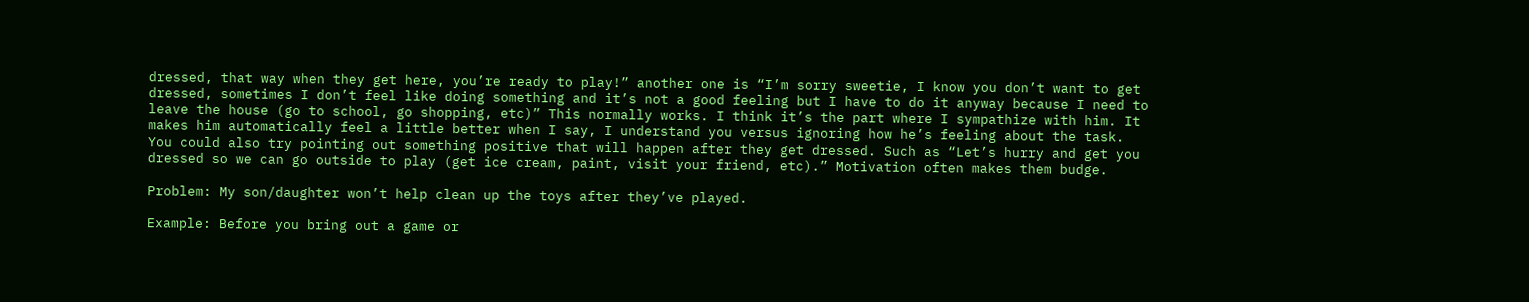dressed, that way when they get here, you’re ready to play!” another one is “I’m sorry sweetie, I know you don’t want to get dressed, sometimes I don’t feel like doing something and it’s not a good feeling but I have to do it anyway because I need to leave the house (go to school, go shopping, etc)” This normally works. I think it’s the part where I sympathize with him. It makes him automatically feel a little better when I say, I understand you versus ignoring how he’s feeling about the task. You could also try pointing out something positive that will happen after they get dressed. Such as “Let’s hurry and get you dressed so we can go outside to play (get ice cream, paint, visit your friend, etc).” Motivation often makes them budge.

Problem: My son/daughter won’t help clean up the toys after they’ve played.

Example: Before you bring out a game or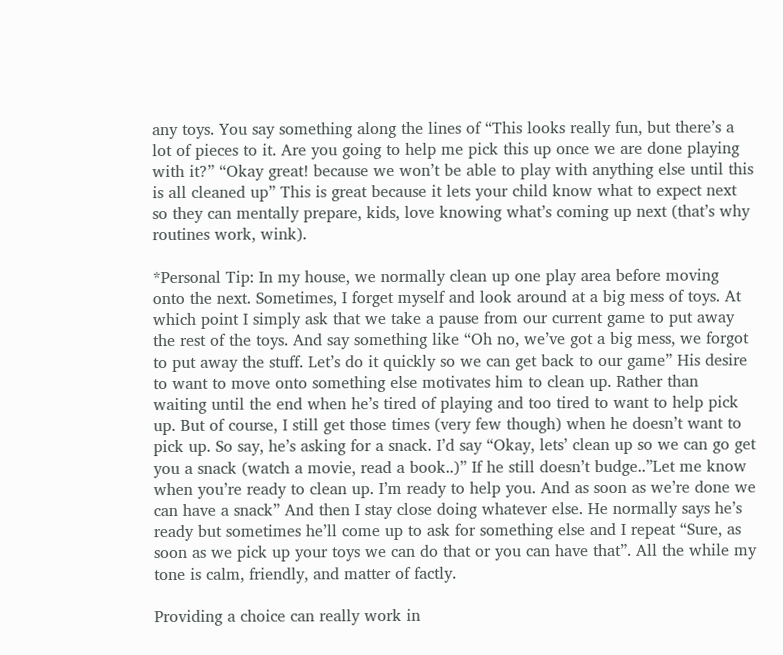any toys. You say something along the lines of “This looks really fun, but there’s a lot of pieces to it. Are you going to help me pick this up once we are done playing with it?” “Okay great! because we won’t be able to play with anything else until this is all cleaned up” This is great because it lets your child know what to expect next so they can mentally prepare, kids, love knowing what’s coming up next (that’s why routines work, wink).

*Personal Tip: In my house, we normally clean up one play area before moving onto the next. Sometimes, I forget myself and look around at a big mess of toys. At which point I simply ask that we take a pause from our current game to put away the rest of the toys. And say something like “Oh no, we’ve got a big mess, we forgot to put away the stuff. Let’s do it quickly so we can get back to our game” His desire to want to move onto something else motivates him to clean up. Rather than waiting until the end when he’s tired of playing and too tired to want to help pick up. But of course, I still get those times (very few though) when he doesn’t want to pick up. So say, he’s asking for a snack. I’d say “Okay, lets’ clean up so we can go get you a snack (watch a movie, read a book..)” If he still doesn’t budge..”Let me know when you’re ready to clean up. I’m ready to help you. And as soon as we’re done we can have a snack” And then I stay close doing whatever else. He normally says he’s ready but sometimes he’ll come up to ask for something else and I repeat “Sure, as soon as we pick up your toys we can do that or you can have that”. All the while my tone is calm, friendly, and matter of factly.

Providing a choice can really work in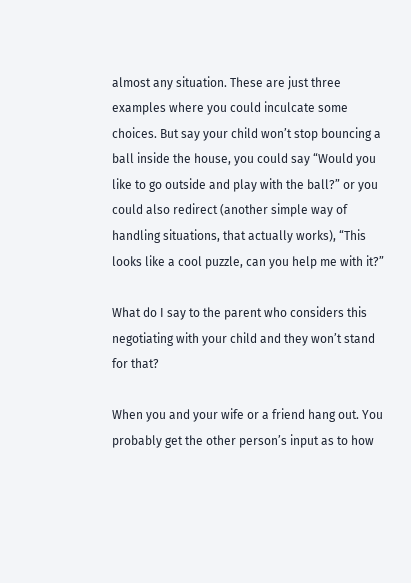almost any situation. These are just three examples where you could inculcate some choices. But say your child won’t stop bouncing a ball inside the house, you could say “Would you like to go outside and play with the ball?” or you could also redirect (another simple way of handling situations, that actually works), “This looks like a cool puzzle, can you help me with it?”

What do I say to the parent who considers this negotiating with your child and they won’t stand for that?

When you and your wife or a friend hang out. You probably get the other person’s input as to how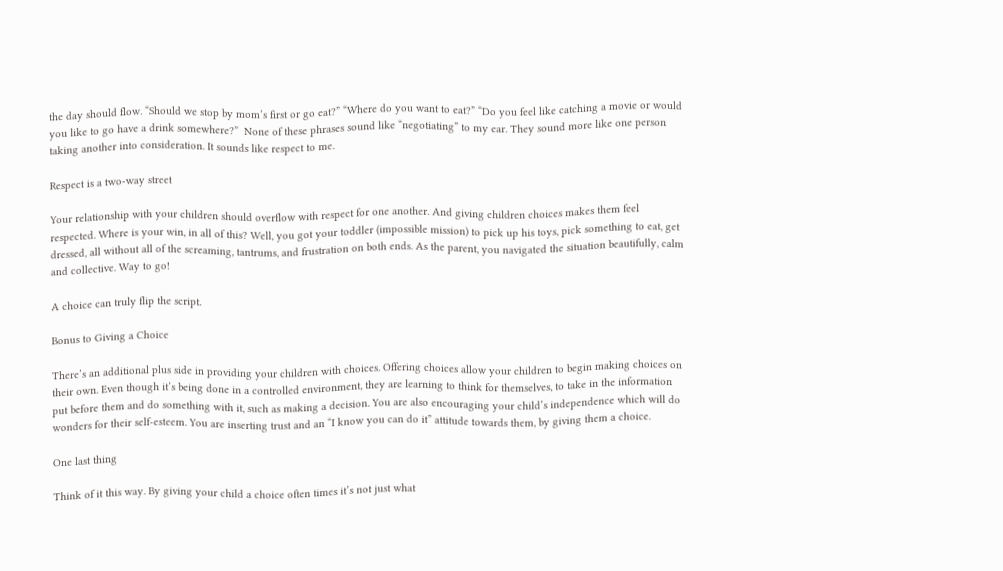the day should flow. “Should we stop by mom’s first or go eat?” “Where do you want to eat?” “Do you feel like catching a movie or would you like to go have a drink somewhere?”  None of these phrases sound like “negotiating” to my ear. They sound more like one person taking another into consideration. It sounds like respect to me.

Respect is a two-way street

Your relationship with your children should overflow with respect for one another. And giving children choices makes them feel respected. Where is your win, in all of this? Well, you got your toddler (impossible mission) to pick up his toys, pick something to eat, get dressed, all without all of the screaming, tantrums, and frustration on both ends. As the parent, you navigated the situation beautifully, calm and collective. Way to go!

A choice can truly flip the script.

Bonus to Giving a Choice

There’s an additional plus side in providing your children with choices. Offering choices allow your children to begin making choices on their own. Even though it’s being done in a controlled environment, they are learning to think for themselves, to take in the information put before them and do something with it, such as making a decision. You are also encouraging your child’s independence which will do wonders for their self-esteem. You are inserting trust and an “I know you can do it” attitude towards them, by giving them a choice.

One last thing

Think of it this way. By giving your child a choice often times it’s not just what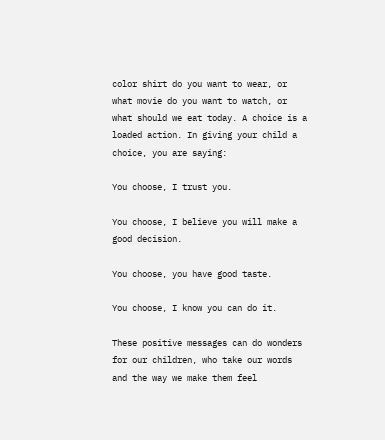color shirt do you want to wear, or what movie do you want to watch, or what should we eat today. A choice is a loaded action. In giving your child a choice, you are saying:

You choose, I trust you.

You choose, I believe you will make a good decision.

You choose, you have good taste.

You choose, I know you can do it.

These positive messages can do wonders for our children, who take our words and the way we make them feel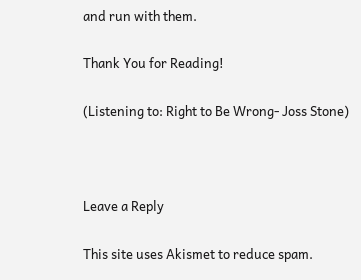and run with them.

Thank You for Reading!

(Listening to: Right to Be Wrong- Joss Stone)



Leave a Reply

This site uses Akismet to reduce spam.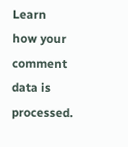Learn how your comment data is processed.